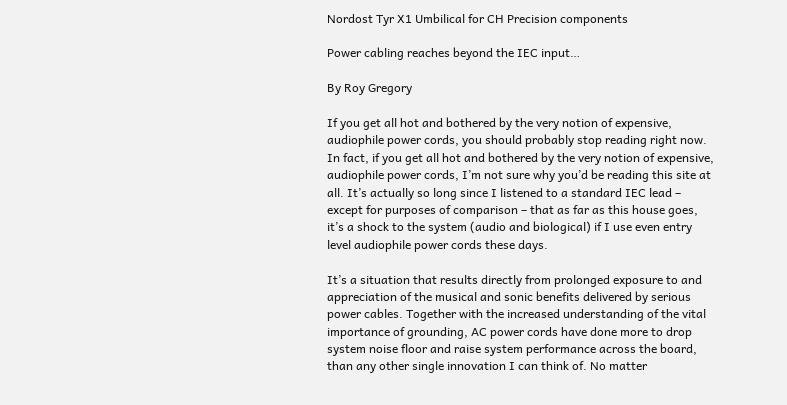Nordost Tyr X1 Umbilical for CH Precision components

Power cabling reaches beyond the IEC input…

By Roy Gregory

If you get all hot and bothered by the very notion of expensive, audiophile power cords, you should probably stop reading right now. In fact, if you get all hot and bothered by the very notion of expensive, audiophile power cords, I’m not sure why you’d be reading this site at all. It’s actually so long since I listened to a standard IEC lead – except for purposes of comparison – that as far as this house goes, it’s a shock to the system (audio and biological) if I use even entry level audiophile power cords these days.

It’s a situation that results directly from prolonged exposure to and appreciation of the musical and sonic benefits delivered by serious power cables. Together with the increased understanding of the vital importance of grounding, AC power cords have done more to drop system noise floor and raise system performance across the board, than any other single innovation I can think of. No matter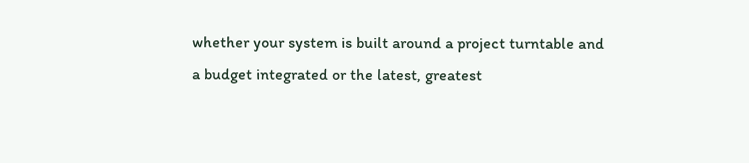whether your system is built around a project turntable and a budget integrated or the latest, greatest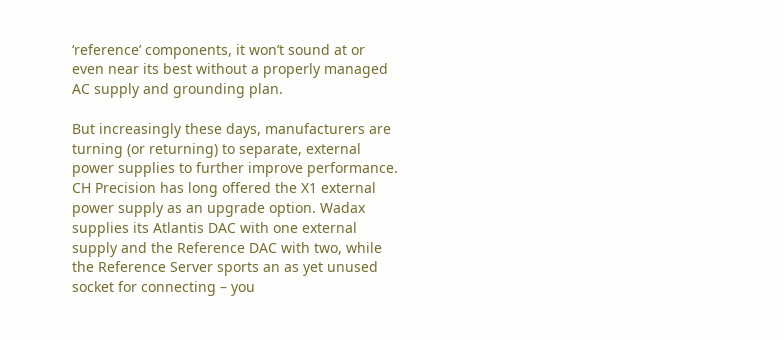‘reference’ components, it won’t sound at or even near its best without a properly managed AC supply and grounding plan.

But increasingly these days, manufacturers are turning (or returning) to separate, external power supplies to further improve performance. CH Precision has long offered the X1 external power supply as an upgrade option. Wadax supplies its Atlantis DAC with one external supply and the Reference DAC with two, while the Reference Server sports an as yet unused socket for connecting – you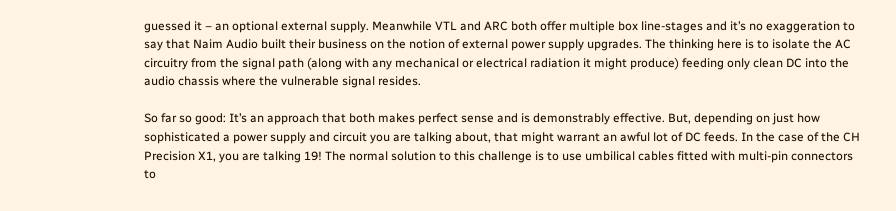guessed it – an optional external supply. Meanwhile VTL and ARC both offer multiple box line-stages and it’s no exaggeration to say that Naim Audio built their business on the notion of external power supply upgrades. The thinking here is to isolate the AC circuitry from the signal path (along with any mechanical or electrical radiation it might produce) feeding only clean DC into the audio chassis where the vulnerable signal resides.

So far so good: It’s an approach that both makes perfect sense and is demonstrably effective. But, depending on just how sophisticated a power supply and circuit you are talking about, that might warrant an awful lot of DC feeds. In the case of the CH Precision X1, you are talking 19! The normal solution to this challenge is to use umbilical cables fitted with multi-pin connectors to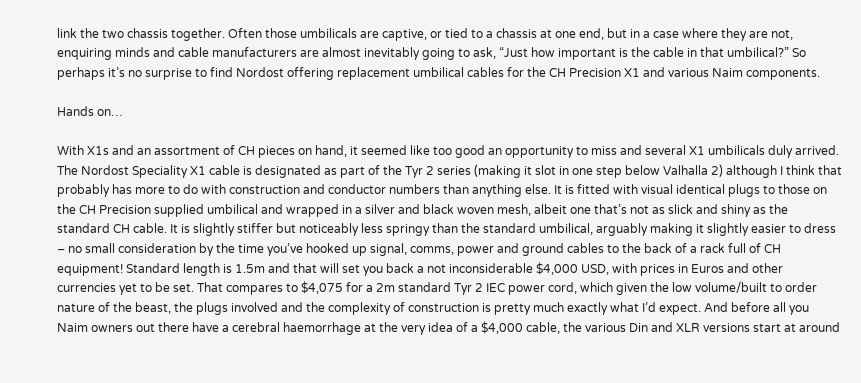link the two chassis together. Often those umbilicals are captive, or tied to a chassis at one end, but in a case where they are not, enquiring minds and cable manufacturers are almost inevitably going to ask, “Just how important is the cable in that umbilical?” So perhaps it’s no surprise to find Nordost offering replacement umbilical cables for the CH Precision X1 and various Naim components.

Hands on…

With X1s and an assortment of CH pieces on hand, it seemed like too good an opportunity to miss and several X1 umbilicals duly arrived. The Nordost Speciality X1 cable is designated as part of the Tyr 2 series (making it slot in one step below Valhalla 2) although I think that probably has more to do with construction and conductor numbers than anything else. It is fitted with visual identical plugs to those on the CH Precision supplied umbilical and wrapped in a silver and black woven mesh, albeit one that’s not as slick and shiny as the standard CH cable. It is slightly stiffer but noticeably less springy than the standard umbilical, arguably making it slightly easier to dress – no small consideration by the time you’ve hooked up signal, comms, power and ground cables to the back of a rack full of CH equipment! Standard length is 1.5m and that will set you back a not inconsiderable $4,000 USD, with prices in Euros and other currencies yet to be set. That compares to $4,075 for a 2m standard Tyr 2 IEC power cord, which given the low volume/built to order nature of the beast, the plugs involved and the complexity of construction is pretty much exactly what I’d expect. And before all you Naim owners out there have a cerebral haemorrhage at the very idea of a $4,000 cable, the various Din and XLR versions start at around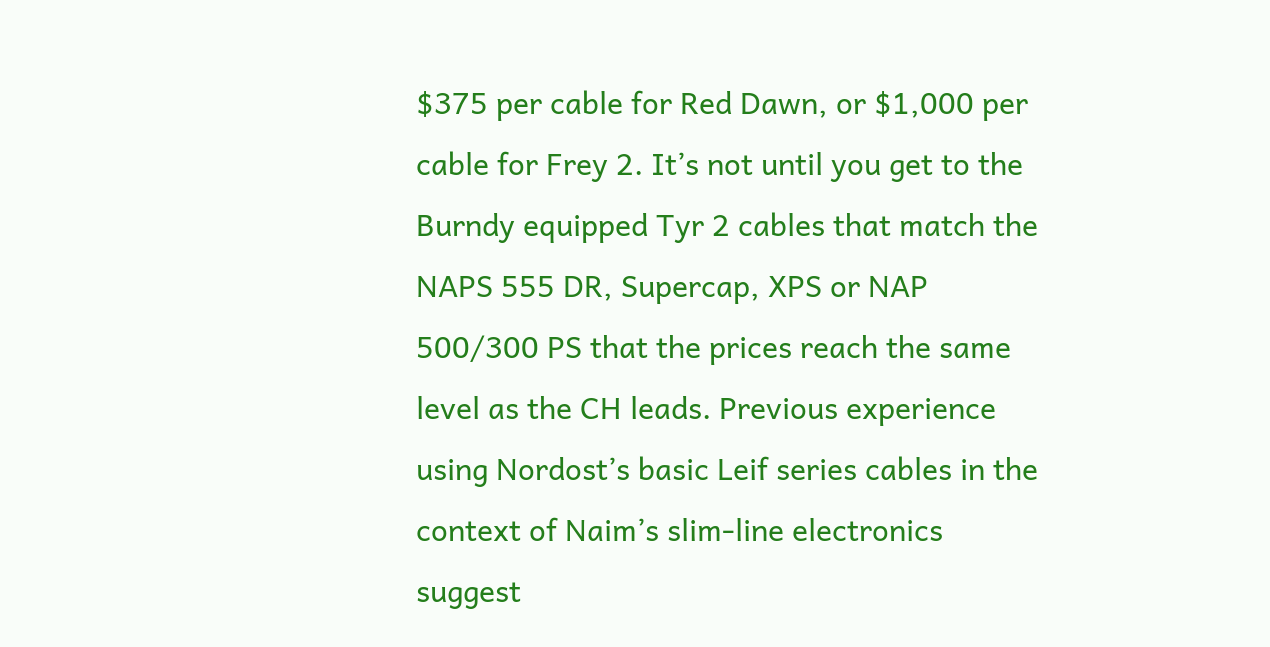$375 per cable for Red Dawn, or $1,000 per cable for Frey 2. It’s not until you get to the Burndy equipped Tyr 2 cables that match the NAPS 555 DR, Supercap, XPS or NAP 500/300 PS that the prices reach the same level as the CH leads. Previous experience using Nordost’s basic Leif series cables in the context of Naim’s slim-line electronics suggest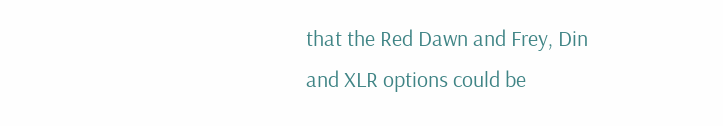that the Red Dawn and Frey, Din and XLR options could be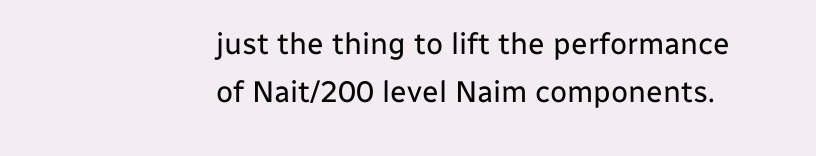just the thing to lift the performance of Nait/200 level Naim components.